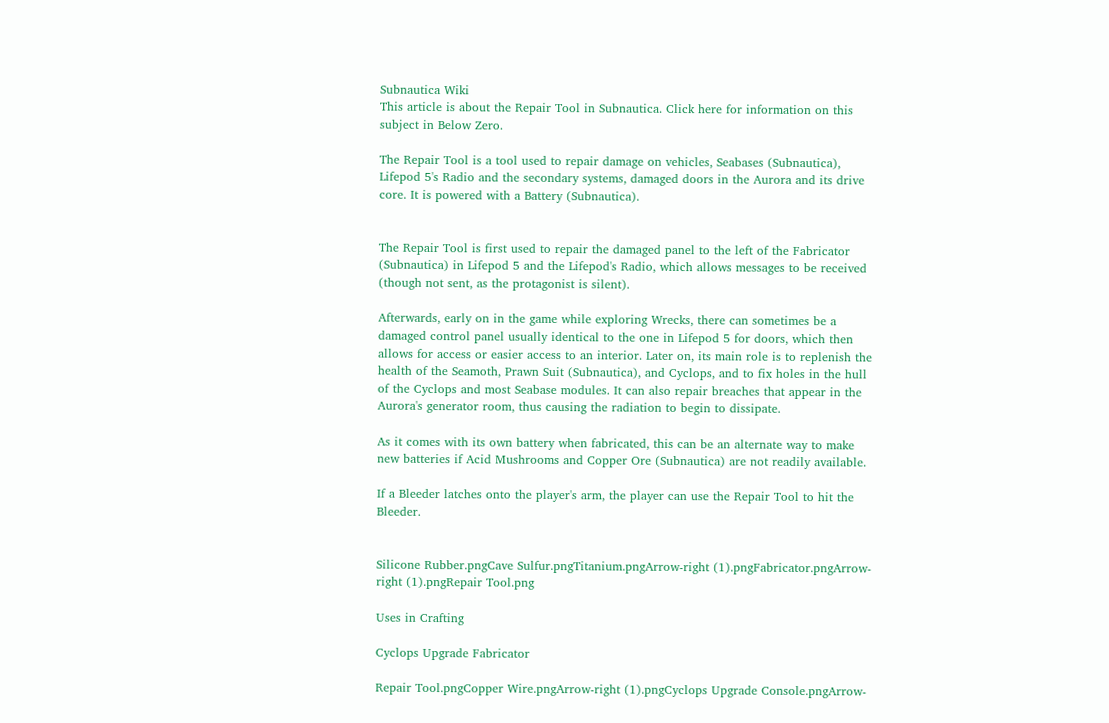Subnautica Wiki
This article is about the Repair Tool in Subnautica. Click here for information on this subject in Below Zero.

The Repair Tool is a tool used to repair damage on vehicles, Seabases (Subnautica), Lifepod 5's Radio and the secondary systems, damaged doors in the Aurora and its drive core. It is powered with a Battery (Subnautica).


The Repair Tool is first used to repair the damaged panel to the left of the Fabricator (Subnautica) in Lifepod 5 and the Lifepod's Radio, which allows messages to be received (though not sent, as the protagonist is silent).

Afterwards, early on in the game while exploring Wrecks, there can sometimes be a damaged control panel usually identical to the one in Lifepod 5 for doors, which then allows for access or easier access to an interior. Later on, its main role is to replenish the health of the Seamoth, Prawn Suit (Subnautica), and Cyclops, and to fix holes in the hull of the Cyclops and most Seabase modules. It can also repair breaches that appear in the Aurora's generator room, thus causing the radiation to begin to dissipate.

As it comes with its own battery when fabricated, this can be an alternate way to make new batteries if Acid Mushrooms and Copper Ore (Subnautica) are not readily available.

If a Bleeder latches onto the player's arm, the player can use the Repair Tool to hit the Bleeder.


Silicone Rubber.pngCave Sulfur.pngTitanium.pngArrow-right (1).pngFabricator.pngArrow-right (1).pngRepair Tool.png

Uses in Crafting

Cyclops Upgrade Fabricator

Repair Tool.pngCopper Wire.pngArrow-right (1).pngCyclops Upgrade Console.pngArrow-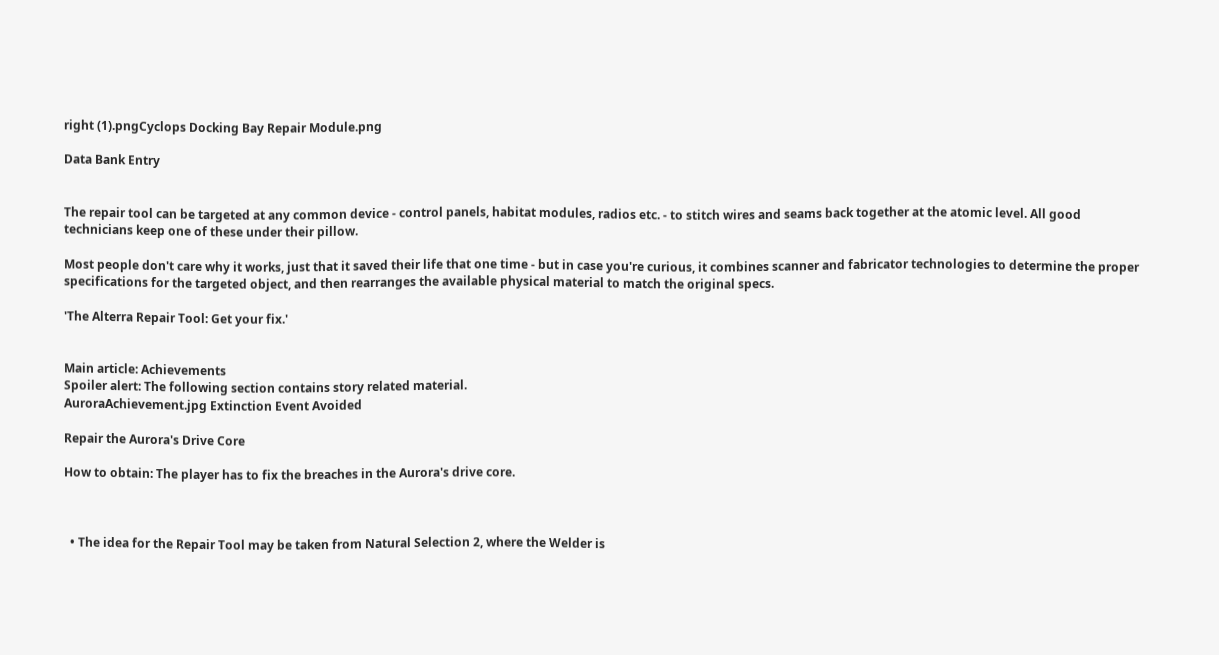right (1).pngCyclops Docking Bay Repair Module.png

Data Bank Entry


The repair tool can be targeted at any common device - control panels, habitat modules, radios etc. - to stitch wires and seams back together at the atomic level. All good technicians keep one of these under their pillow.

Most people don't care why it works, just that it saved their life that one time - but in case you're curious, it combines scanner and fabricator technologies to determine the proper specifications for the targeted object, and then rearranges the available physical material to match the original specs.

'The Alterra Repair Tool: Get your fix.'


Main article: Achievements
Spoiler alert: The following section contains story related material.
AuroraAchievement.jpg Extinction Event Avoided

Repair the Aurora's Drive Core

How to obtain: The player has to fix the breaches in the Aurora's drive core.



  • The idea for the Repair Tool may be taken from Natural Selection 2, where the Welder is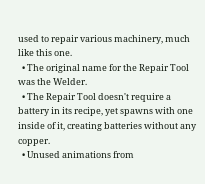used to repair various machinery, much like this one.
  • The original name for the Repair Tool was the Welder.
  • The Repair Tool doesn't require a battery in its recipe, yet spawns with one inside of it, creating batteries without any copper.
  • Unused animations from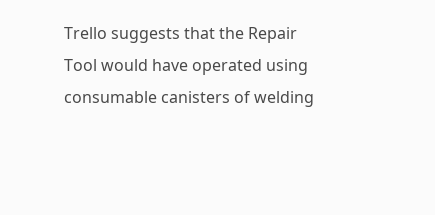Trello suggests that the Repair Tool would have operated using consumable canisters of welding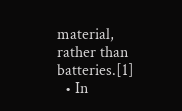material, rather than batteries.[1]
  • In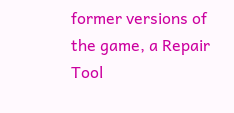former versions of the game, a Repair Tool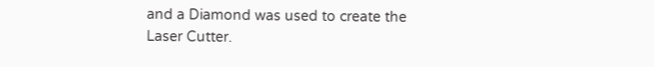and a Diamond was used to create the Laser Cutter.